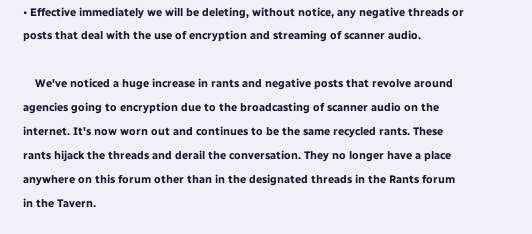• Effective immediately we will be deleting, without notice, any negative threads or posts that deal with the use of encryption and streaming of scanner audio.

    We've noticed a huge increase in rants and negative posts that revolve around agencies going to encryption due to the broadcasting of scanner audio on the internet. It's now worn out and continues to be the same recycled rants. These rants hijack the threads and derail the conversation. They no longer have a place anywhere on this forum other than in the designated threads in the Rants forum in the Tavern.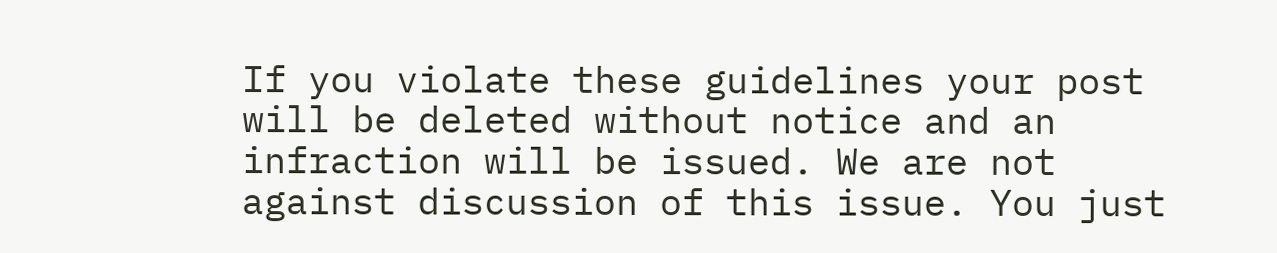If you violate these guidelines your post will be deleted without notice and an infraction will be issued. We are not against discussion of this issue. You just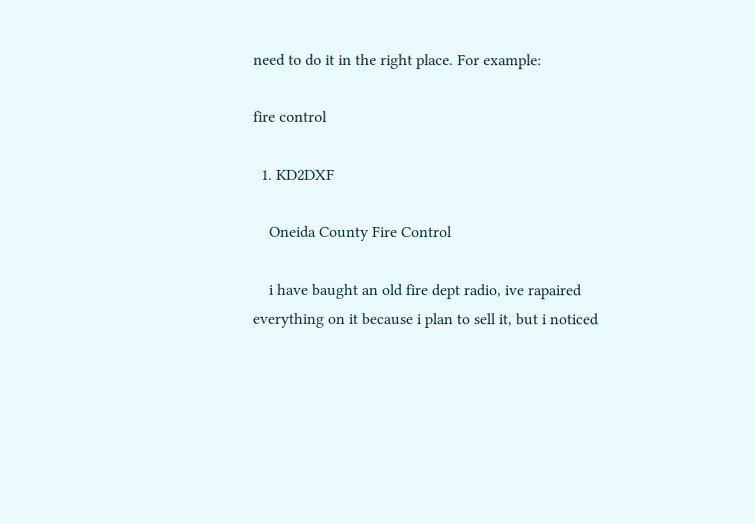need to do it in the right place. For example:

fire control

  1. KD2DXF

    Oneida County Fire Control

    i have baught an old fire dept radio, ive rapaired everything on it because i plan to sell it, but i noticed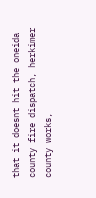that it doesnt hit the oneida county fire dispatch, herkimer county works,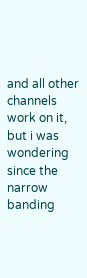and all other channels work on it, but i was wondering since the narrow banding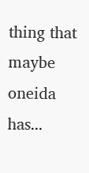thing that maybe oneida has...